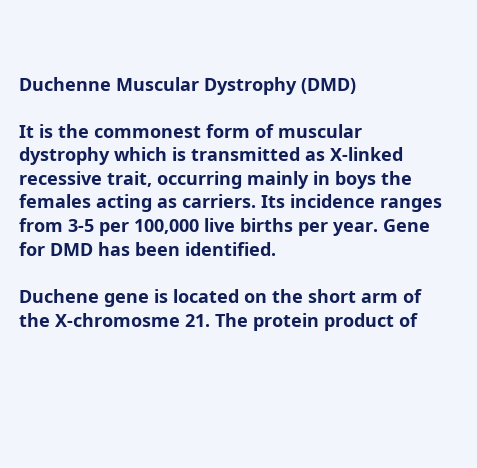Duchenne Muscular Dystrophy (DMD)

It is the commonest form of muscular dystrophy which is transmitted as X-linked recessive trait, occurring mainly in boys the females acting as carriers. Its incidence ranges from 3-5 per 100,000 live births per year. Gene for DMD has been identified.

Duchene gene is located on the short arm of the X-chromosme 21. The protein product of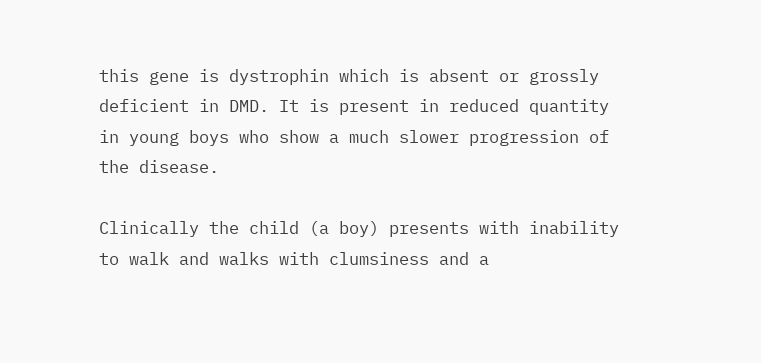this gene is dystrophin which is absent or grossly deficient in DMD. It is present in reduced quantity in young boys who show a much slower progression of the disease.

Clinically the child (a boy) presents with inability to walk and walks with clumsiness and a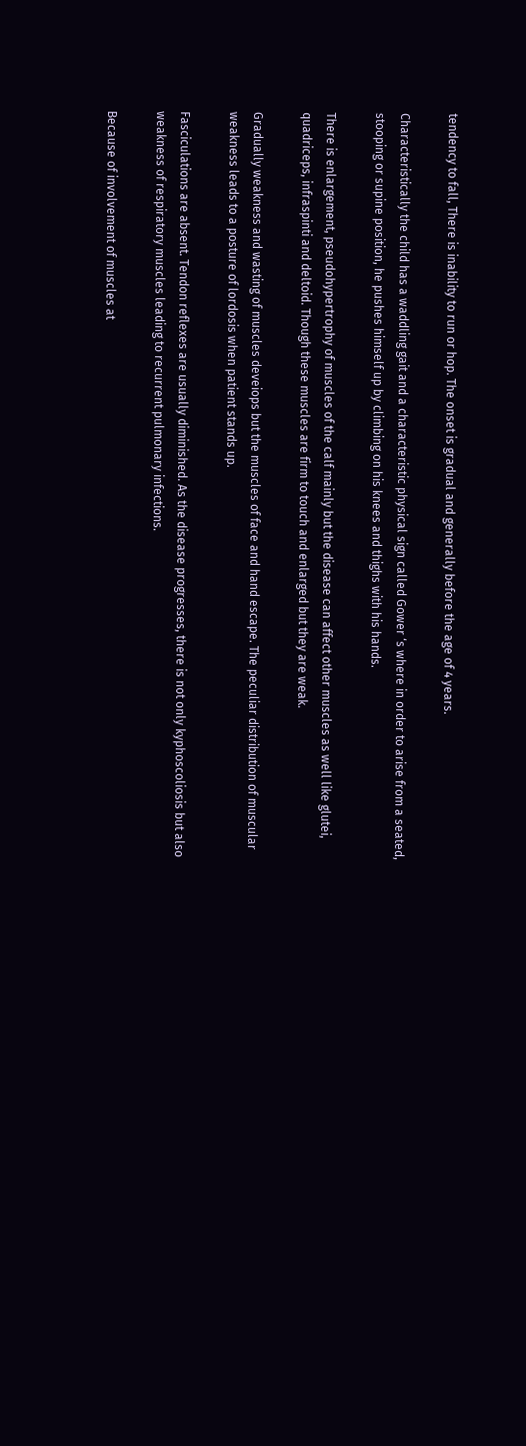tendency to fall, There is inability to run or hop. The onset is gradual and generally before the age of 4 years.

Characteristically the child has a waddling gait and a characteristic physical sign called Gower ‘s where in order to arise from a seated, stooping or supine position, he pushes himself up by climbing on his knees and thighs with his hands.

There is enlargement, pseudohypertrophy of muscles of the calf mainly but the disease can affect other muscles as well like glutei, quadriceps, infraspinti and deltoid. Though these muscles are firm to touch and enlarged but they are weak.

Gradually weakness and wasting of muscles deveiops but the muscles of face and hand escape. The peculiar distribution of muscular weakness leads to a posture of lordosis when patient stands up.

Fasciculations are absent. Tendon reflexes are usually diminished. As the disease progresses, there is not only kyphoscoliosis but also weakness of respiratory muscles leading to recurrent pulmonary infections.

Because of involvement of muscles at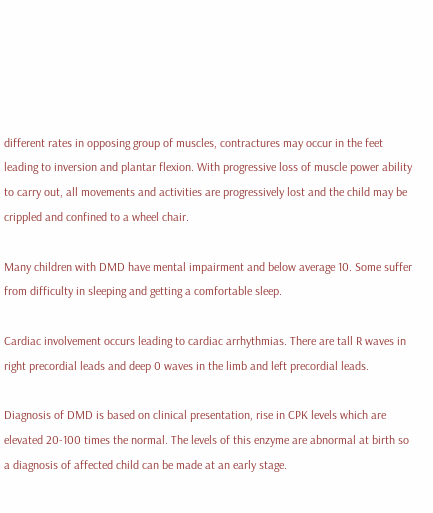different rates in opposing group of muscles, contractures may occur in the feet leading to inversion and plantar flexion. With progressive loss of muscle power ability to carry out, all movements and activities are progressively lost and the child may be crippled and confined to a wheel chair.

Many children with DMD have mental impairment and below average 10. Some suffer from difficulty in sleeping and getting a comfortable sleep.

Cardiac involvement occurs leading to cardiac arrhythmias. There are tall R waves in right precordial leads and deep 0 waves in the limb and left precordial leads.

Diagnosis of DMD is based on clinical presentation, rise in CPK levels which are elevated 20-100 times the normal. The levels of this enzyme are abnormal at birth so a diagnosis of affected child can be made at an early stage.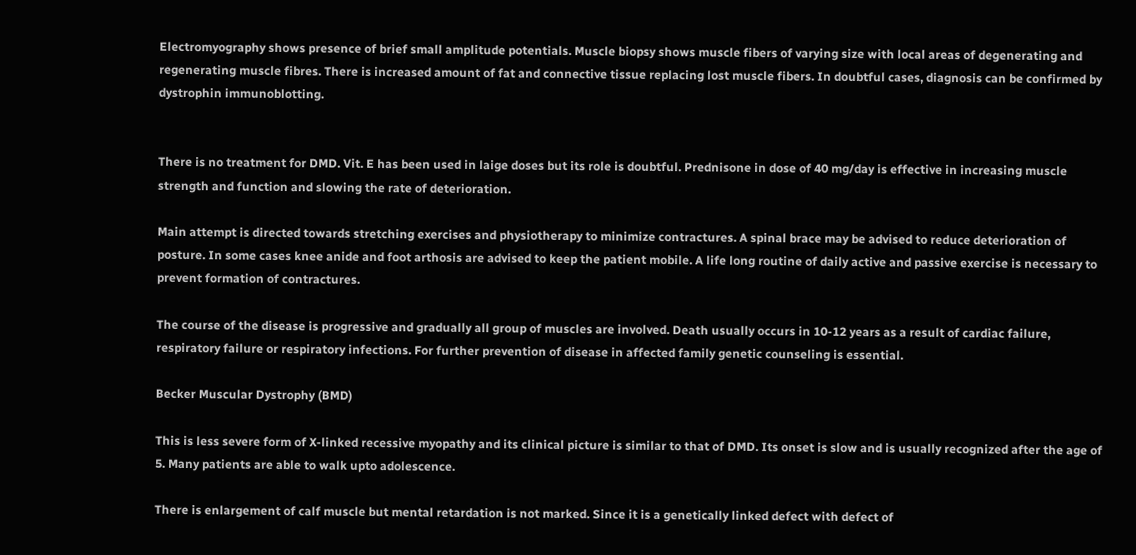Electromyography shows presence of brief small amplitude potentials. Muscle biopsy shows muscle fibers of varying size with local areas of degenerating and regenerating muscle fibres. There is increased amount of fat and connective tissue replacing lost muscle fibers. In doubtful cases, diagnosis can be confirmed by dystrophin immunoblotting.


There is no treatment for DMD. Vit. E has been used in laige doses but its role is doubtful. Prednisone in dose of 40 mg/day is effective in increasing muscle strength and function and slowing the rate of deterioration.

Main attempt is directed towards stretching exercises and physiotherapy to minimize contractures. A spinal brace may be advised to reduce deterioration of posture. In some cases knee anide and foot arthosis are advised to keep the patient mobile. A life long routine of daily active and passive exercise is necessary to prevent formation of contractures.

The course of the disease is progressive and gradually all group of muscles are involved. Death usually occurs in 10-12 years as a result of cardiac failure, respiratory failure or respiratory infections. For further prevention of disease in affected family genetic counseling is essential.

Becker Muscular Dystrophy (BMD)

This is less severe form of X-linked recessive myopathy and its clinical picture is similar to that of DMD. Its onset is slow and is usually recognized after the age of 5. Many patients are able to walk upto adolescence.

There is enlargement of calf muscle but mental retardation is not marked. Since it is a genetically linked defect with defect of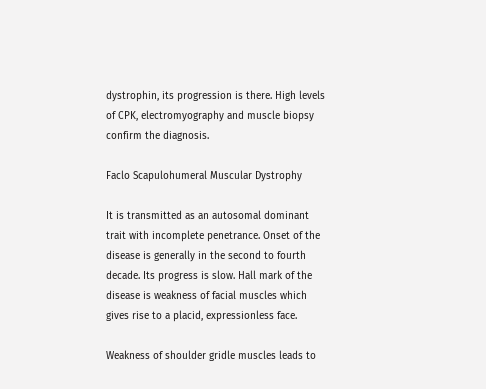dystrophin, its progression is there. High levels of CPK, electromyography and muscle biopsy confirm the diagnosis.

Faclo Scapulohumeral Muscular Dystrophy

It is transmitted as an autosomal dominant trait with incomplete penetrance. Onset of the disease is generally in the second to fourth decade. Its progress is slow. Hall mark of the disease is weakness of facial muscles which gives rise to a placid, expressionless face.

Weakness of shoulder gridle muscles leads to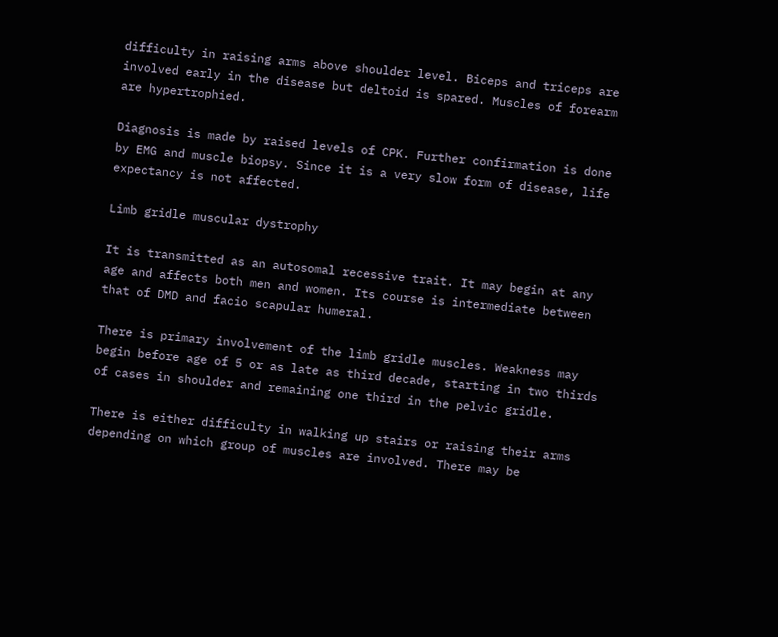difficulty in raising arms above shoulder level. Biceps and triceps are involved early in the disease but deltoid is spared. Muscles of forearm are hypertrophied.

Diagnosis is made by raised levels of CPK. Further confirmation is done by EMG and muscle biopsy. Since it is a very slow form of disease, life expectancy is not affected.

Limb gridle muscular dystrophy

It is transmitted as an autosomal recessive trait. It may begin at any age and affects both men and women. Its course is intermediate between that of DMD and facio scapular humeral.

There is primary involvement of the limb gridle muscles. Weakness may begin before age of 5 or as late as third decade, starting in two thirds of cases in shoulder and remaining one third in the pelvic gridle.

There is either difficulty in walking up stairs or raising their arms depending on which group of muscles are involved. There may be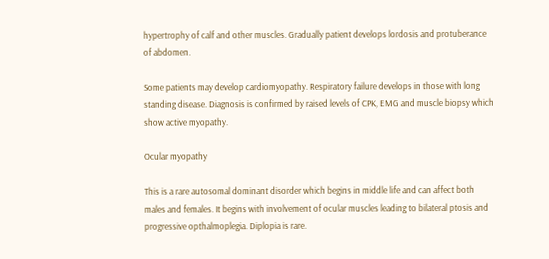hypertrophy of calf and other muscles. Gradually patient develops lordosis and protuberance of abdomen.

Some patients may develop cardiomyopathy. Respiratory failure develops in those with long standing disease. Diagnosis is confirmed by raised levels of CPK, EMG and muscle biopsy which show active myopathy.

Ocular myopathy

This is a rare autosomal dominant disorder which begins in middle life and can affect both males and females. It begins with involvement of ocular muscles leading to bilateral ptosis and progressive opthalmoplegia. Diplopia is rare.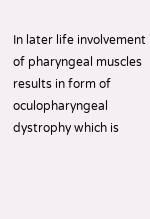In later life involvement of pharyngeal muscles results in form of oculopharyngeal dystrophy which is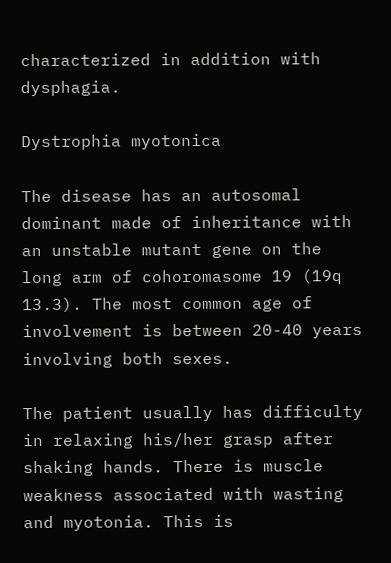characterized in addition with dysphagia.

Dystrophia myotonica

The disease has an autosomal dominant made of inheritance with an unstable mutant gene on the long arm of cohoromasome 19 (19q 13.3). The most common age of involvement is between 20-40 years involving both sexes.

The patient usually has difficulty in relaxing his/her grasp after shaking hands. There is muscle weakness associated with wasting and myotonia. This is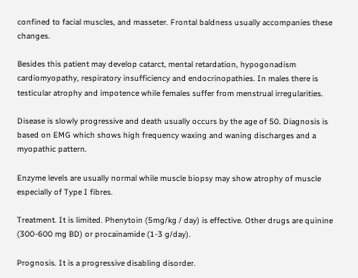confined to facial muscles, and masseter. Frontal baldness usually accompanies these changes.

Besides this patient may develop catarct, mental retardation, hypogonadism cardiomyopathy, respiratory insufficiency and endocrinopathies. In males there is testicular atrophy and impotence while females suffer from menstrual irregularities.

Disease is slowly progressive and death usually occurs by the age of 50. Diagnosis is based on EMG which shows high frequency waxing and waning discharges and a myopathic pattern.

Enzyme levels are usually normal while muscle biopsy may show atrophy of muscle especially of Type I fibres.

Treatment. It is limited. Phenytoin (5mg/kg / day) is effective. Other drugs are quinine (300-600 mg BD) or procainamide (1-3 g/day).

Prognosis. It is a progressive disabling disorder.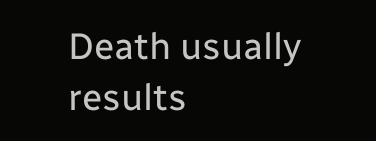Death usually results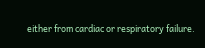either from cardiac or respiratory failure.